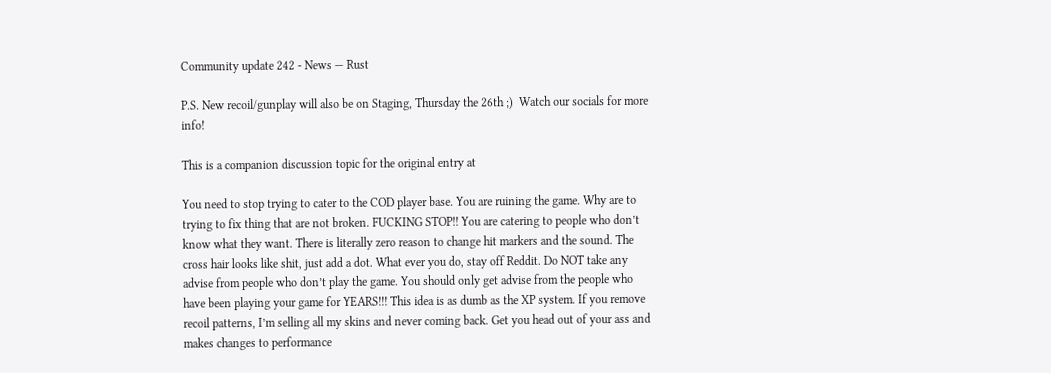Community update 242 - News — Rust

P.S. New recoil/gunplay will also be on Staging, Thursday the 26th ;)  Watch our socials for more info!

This is a companion discussion topic for the original entry at

You need to stop trying to cater to the COD player base. You are ruining the game. Why are to trying to fix thing that are not broken. FUCKING STOP!! You are catering to people who don’t know what they want. There is literally zero reason to change hit markers and the sound. The cross hair looks like shit, just add a dot. What ever you do, stay off Reddit. Do NOT take any advise from people who don’t play the game. You should only get advise from the people who have been playing your game for YEARS!!! This idea is as dumb as the XP system. If you remove recoil patterns, I’m selling all my skins and never coming back. Get you head out of your ass and makes changes to performance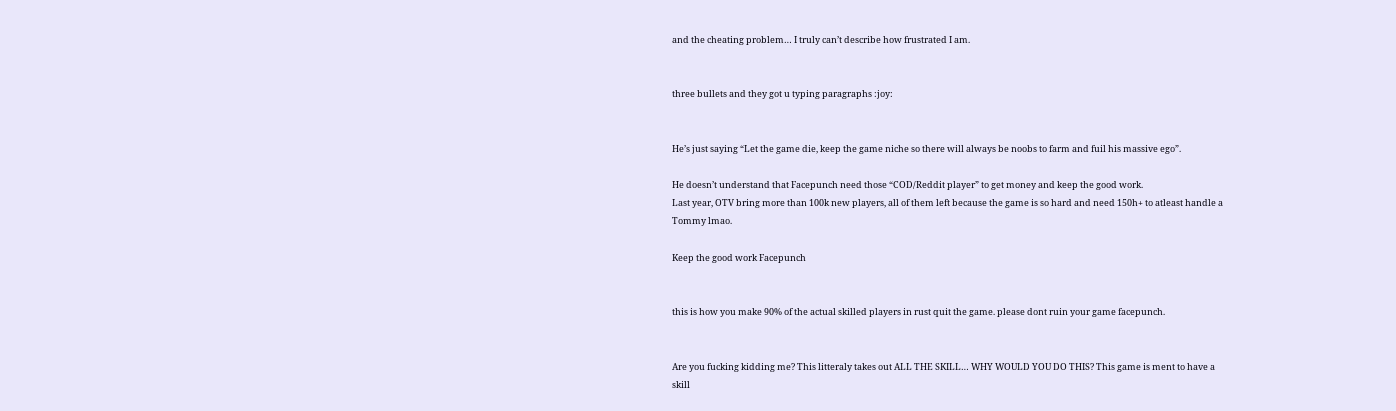and the cheating problem… I truly can’t describe how frustrated I am.


three bullets and they got u typing paragraphs :joy:


He’s just saying “Let the game die, keep the game niche so there will always be noobs to farm and fuil his massive ego”.

He doesn’t understand that Facepunch need those “COD/Reddit player” to get money and keep the good work.
Last year, OTV bring more than 100k new players, all of them left because the game is so hard and need 150h+ to atleast handle a Tommy lmao.

Keep the good work Facepunch


this is how you make 90% of the actual skilled players in rust quit the game. please dont ruin your game facepunch.


Are you fucking kidding me? This litteraly takes out ALL THE SKILL… WHY WOULD YOU DO THIS? This game is ment to have a skill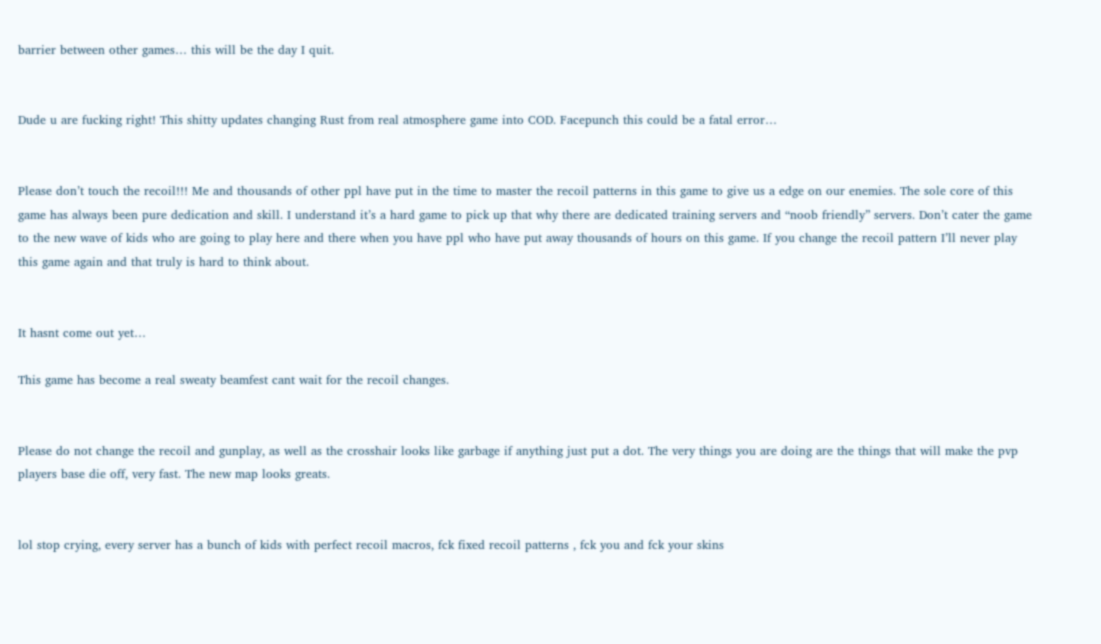barrier between other games… this will be the day I quit.


Dude u are fucking right! This shitty updates changing Rust from real atmosphere game into COD. Facepunch this could be a fatal error…


Please don’t touch the recoil!!! Me and thousands of other ppl have put in the time to master the recoil patterns in this game to give us a edge on our enemies. The sole core of this game has always been pure dedication and skill. I understand it’s a hard game to pick up that why there are dedicated training servers and “noob friendly” servers. Don’t cater the game to the new wave of kids who are going to play here and there when you have ppl who have put away thousands of hours on this game. If you change the recoil pattern I’ll never play this game again and that truly is hard to think about.


It hasnt come out yet…

This game has become a real sweaty beamfest cant wait for the recoil changes.


Please do not change the recoil and gunplay, as well as the crosshair looks like garbage if anything just put a dot. The very things you are doing are the things that will make the pvp players base die off, very fast. The new map looks greats.


lol stop crying, every server has a bunch of kids with perfect recoil macros, fck fixed recoil patterns , fck you and fck your skins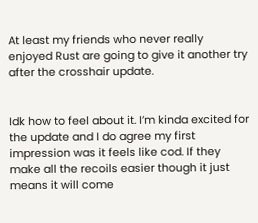At least my friends who never really enjoyed Rust are going to give it another try after the crosshair update.


Idk how to feel about it. I’m kinda excited for the update and I do agree my first impression was it feels like cod. If they make all the recoils easier though it just means it will come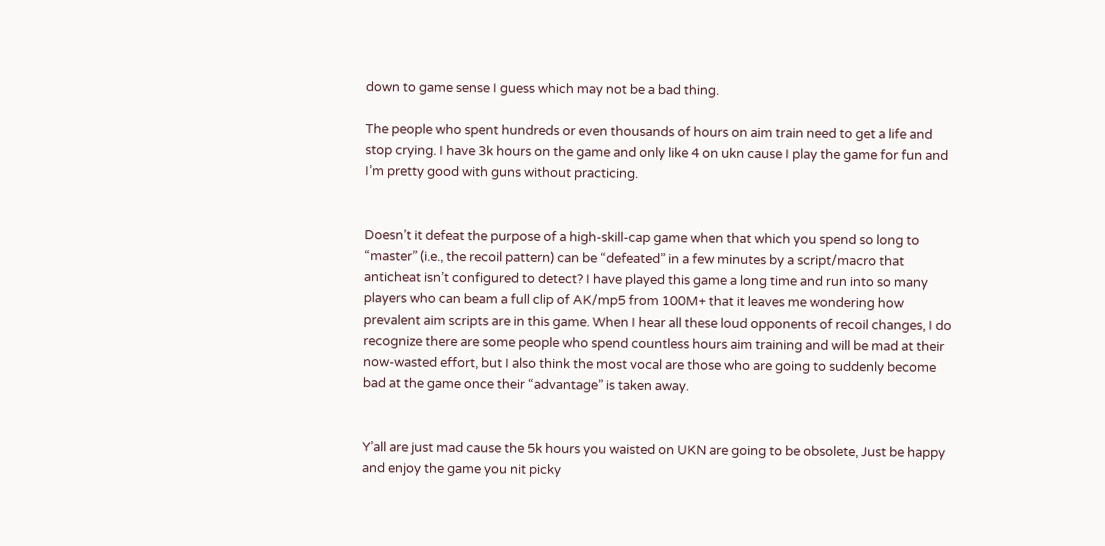down to game sense I guess which may not be a bad thing.

The people who spent hundreds or even thousands of hours on aim train need to get a life and stop crying. I have 3k hours on the game and only like 4 on ukn cause I play the game for fun and I’m pretty good with guns without practicing.


Doesn’t it defeat the purpose of a high-skill-cap game when that which you spend so long to “master” (i.e., the recoil pattern) can be “defeated” in a few minutes by a script/macro that anticheat isn’t configured to detect? I have played this game a long time and run into so many players who can beam a full clip of AK/mp5 from 100M+ that it leaves me wondering how prevalent aim scripts are in this game. When I hear all these loud opponents of recoil changes, I do recognize there are some people who spend countless hours aim training and will be mad at their now-wasted effort, but I also think the most vocal are those who are going to suddenly become bad at the game once their “advantage” is taken away.


Y’all are just mad cause the 5k hours you waisted on UKN are going to be obsolete, Just be happy and enjoy the game you nit picky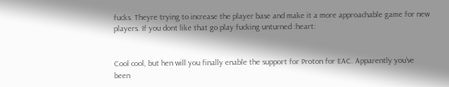fucks. Theyre trying to increase the player base and make it a more approachable game for new players. If you dont like that go play fucking unturned :heart:


Cool cool, but hen will you finally enable the support for Proton for EAC. Apparently you’ve been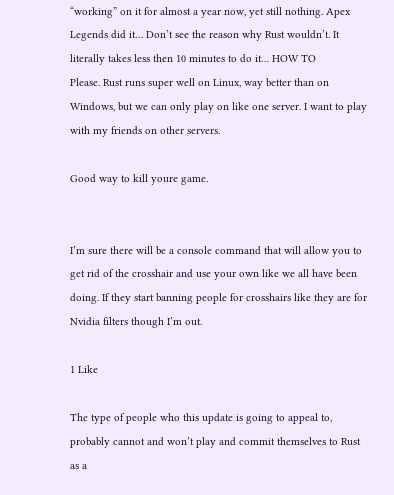“working” on it for almost a year now, yet still nothing. Apex Legends did it… Don’t see the reason why Rust wouldn’t. It literally takes less then 10 minutes to do it… HOW TO
Please. Rust runs super well on Linux, way better than on Windows, but we can only play on like one server. I want to play with my friends on other servers.

Good way to kill youre game.


I’m sure there will be a console command that will allow you to get rid of the crosshair and use your own like we all have been doing. If they start banning people for crosshairs like they are for Nvidia filters though I’m out.

1 Like

The type of people who this update is going to appeal to, probably cannot and won’t play and commit themselves to Rust as a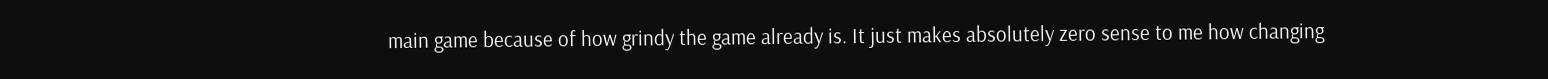main game because of how grindy the game already is. It just makes absolutely zero sense to me how changing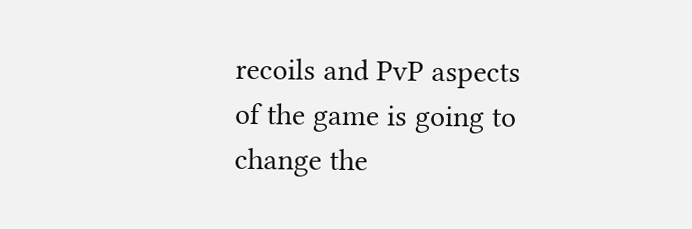recoils and PvP aspects of the game is going to change the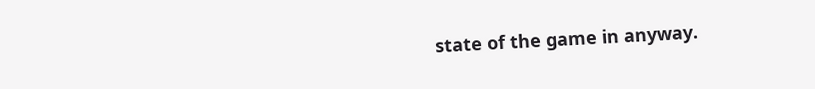state of the game in anyway.